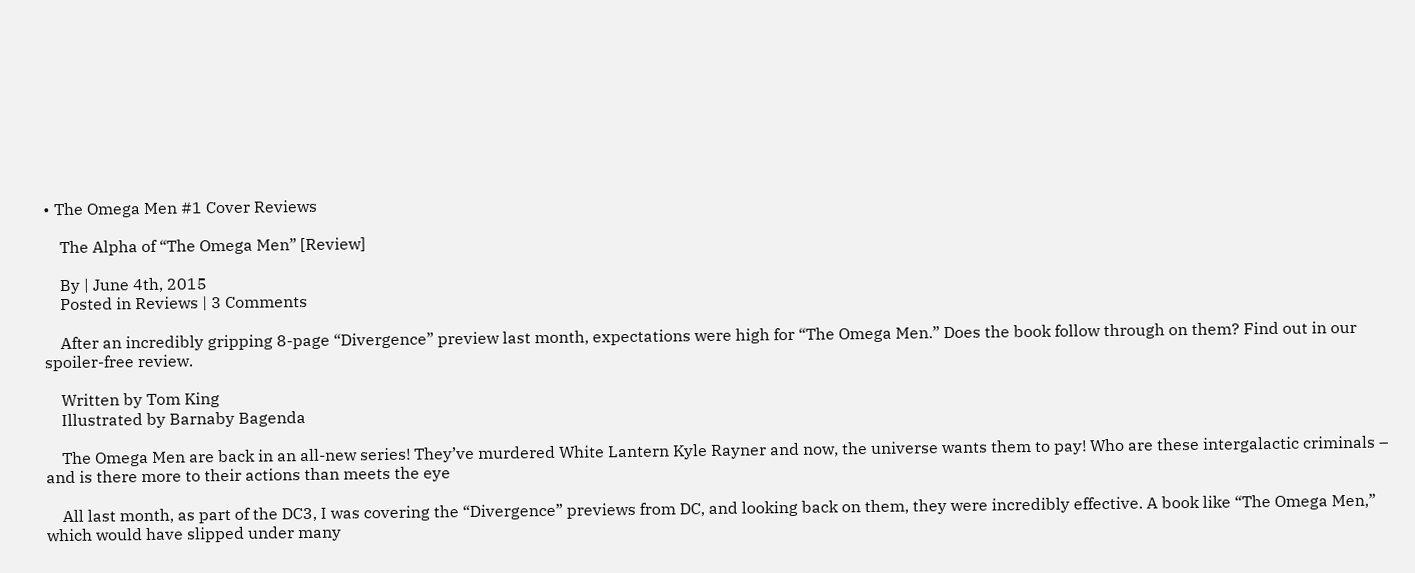• The Omega Men #1 Cover Reviews

    The Alpha of “The Omega Men” [Review]

    By | June 4th, 2015
    Posted in Reviews | 3 Comments

    After an incredibly gripping 8-page “Divergence” preview last month, expectations were high for “The Omega Men.” Does the book follow through on them? Find out in our spoiler-free review.

    Written by Tom King
    Illustrated by Barnaby Bagenda

    The Omega Men are back in an all-new series! They’ve murdered White Lantern Kyle Rayner and now, the universe wants them to pay! Who are these intergalactic criminals – and is there more to their actions than meets the eye

    All last month, as part of the DC3, I was covering the “Divergence” previews from DC, and looking back on them, they were incredibly effective. A book like “The Omega Men,” which would have slipped under many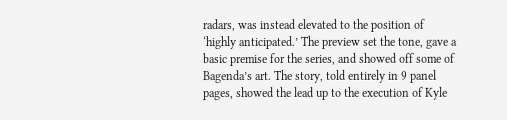radars, was instead elevated to the position of ‘highly anticipated.’ The preview set the tone, gave a basic premise for the series, and showed off some of Bagenda’s art. The story, told entirely in 9 panel pages, showed the lead up to the execution of Kyle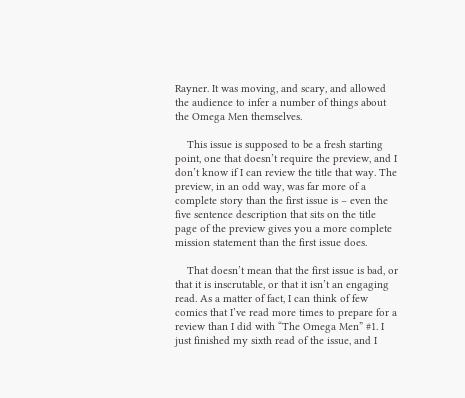Rayner. It was moving, and scary, and allowed the audience to infer a number of things about the Omega Men themselves.

    This issue is supposed to be a fresh starting point, one that doesn’t require the preview, and I don’t know if I can review the title that way. The preview, in an odd way, was far more of a complete story than the first issue is – even the five sentence description that sits on the title page of the preview gives you a more complete mission statement than the first issue does.

    That doesn’t mean that the first issue is bad, or that it is inscrutable, or that it isn’t an engaging read. As a matter of fact, I can think of few comics that I’ve read more times to prepare for a review than I did with “The Omega Men” #1. I just finished my sixth read of the issue, and I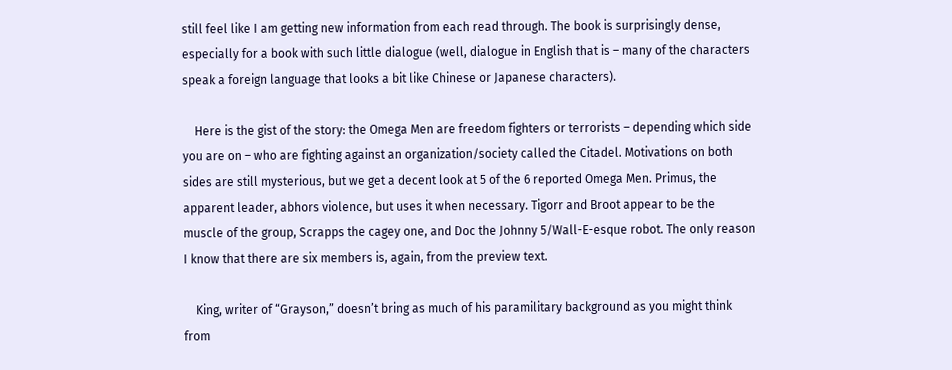still feel like I am getting new information from each read through. The book is surprisingly dense, especially for a book with such little dialogue (well, dialogue in English that is – many of the characters speak a foreign language that looks a bit like Chinese or Japanese characters).

    Here is the gist of the story: the Omega Men are freedom fighters or terrorists – depending which side you are on – who are fighting against an organization/society called the Citadel. Motivations on both sides are still mysterious, but we get a decent look at 5 of the 6 reported Omega Men. Primus, the apparent leader, abhors violence, but uses it when necessary. Tigorr and Broot appear to be the muscle of the group, Scrapps the cagey one, and Doc the Johnny 5/Wall-E-esque robot. The only reason I know that there are six members is, again, from the preview text.

    King, writer of “Grayson,” doesn’t bring as much of his paramilitary background as you might think from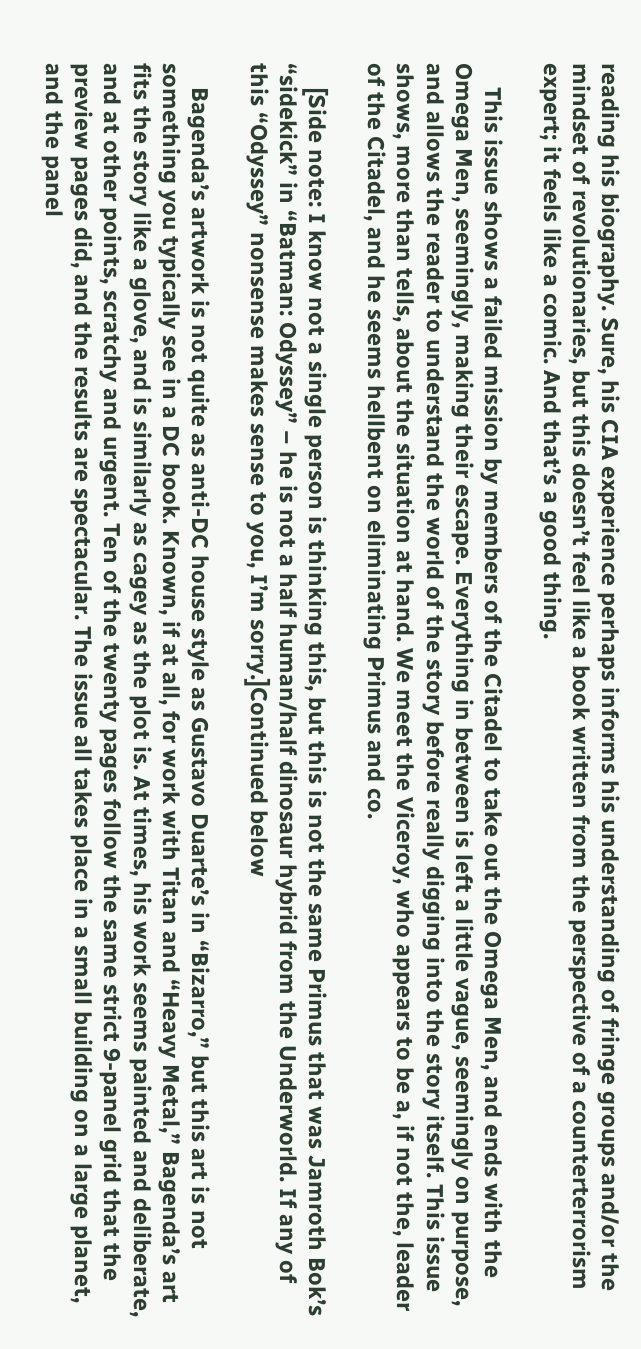reading his biography. Sure, his CIA experience perhaps informs his understanding of fringe groups and/or the mindset of revolutionaries, but this doesn’t feel like a book written from the perspective of a counterterrorism expert; it feels like a comic. And that’s a good thing.

    This issue shows a failed mission by members of the Citadel to take out the Omega Men, and ends with the Omega Men, seemingly, making their escape. Everything in between is left a little vague, seemingly on purpose, and allows the reader to understand the world of the story before really digging into the story itself. This issue shows, more than tells, about the situation at hand. We meet the Viceroy, who appears to be a, if not the, leader of the Citadel, and he seems hellbent on eliminating Primus and co.

    [Side note: I know not a single person is thinking this, but this is not the same Primus that was Jamroth Bok’s “sidekick” in “Batman: Odyssey” – he is not a half human/half dinosaur hybrid from the Underworld. If any of this “Odyssey” nonsense makes sense to you, I’m sorry.]Continued below

    Bagenda’s artwork is not quite as anti-DC house style as Gustavo Duarte’s in “Bizarro,” but this art is not something you typically see in a DC book. Known, if at all, for work with Titan and “Heavy Metal,” Bagenda’s art fits the story like a glove, and is similarly as cagey as the plot is. At times, his work seems painted and deliberate, and at other points, scratchy and urgent. Ten of the twenty pages follow the same strict 9-panel grid that the preview pages did, and the results are spectacular. The issue all takes place in a small building on a large planet, and the panel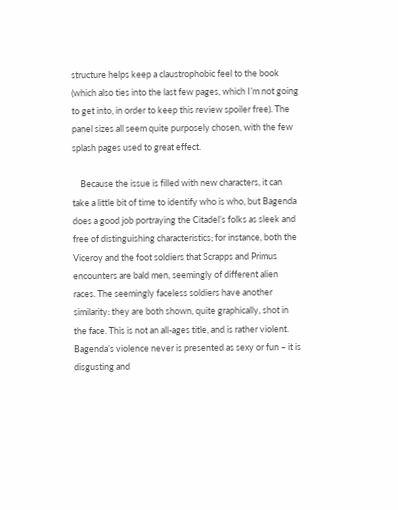structure helps keep a claustrophobic feel to the book (which also ties into the last few pages, which I’m not going to get into, in order to keep this review spoiler free). The panel sizes all seem quite purposely chosen, with the few splash pages used to great effect.

    Because the issue is filled with new characters, it can take a little bit of time to identify who is who, but Bagenda does a good job portraying the Citadel’s folks as sleek and free of distinguishing characteristics; for instance, both the Viceroy and the foot soldiers that Scrapps and Primus encounters are bald men, seemingly of different alien races. The seemingly faceless soldiers have another similarity: they are both shown, quite graphically, shot in the face. This is not an all-ages title, and is rather violent. Bagenda’s violence never is presented as sexy or fun – it is disgusting and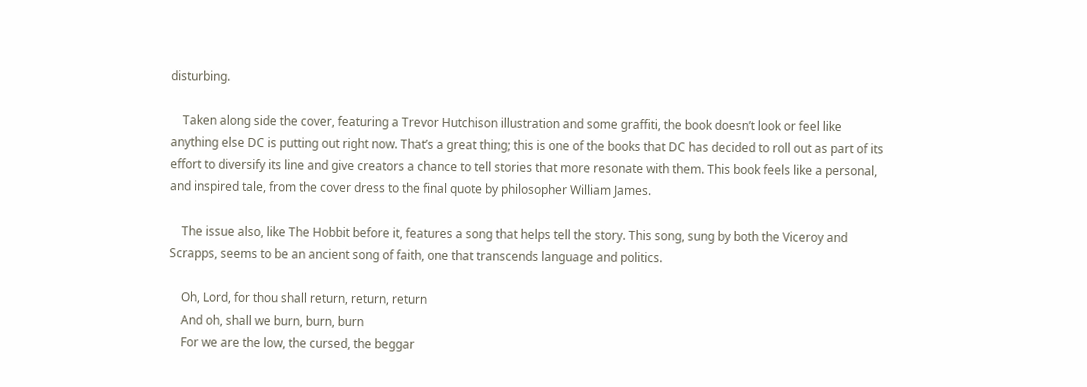disturbing.

    Taken along side the cover, featuring a Trevor Hutchison illustration and some graffiti, the book doesn’t look or feel like anything else DC is putting out right now. That’s a great thing; this is one of the books that DC has decided to roll out as part of its effort to diversify its line and give creators a chance to tell stories that more resonate with them. This book feels like a personal, and inspired tale, from the cover dress to the final quote by philosopher William James.

    The issue also, like The Hobbit before it, features a song that helps tell the story. This song, sung by both the Viceroy and Scrapps, seems to be an ancient song of faith, one that transcends language and politics.

    Oh, Lord, for thou shall return, return, return
    And oh, shall we burn, burn, burn
    For we are the low, the cursed, the beggar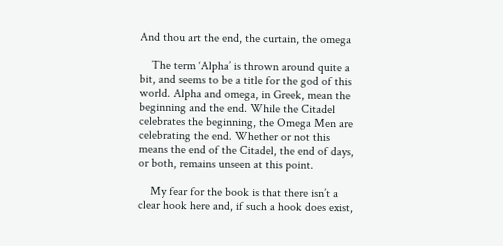And thou art the end, the curtain, the omega

    The term ‘Alpha’ is thrown around quite a bit, and seems to be a title for the god of this world. Alpha and omega, in Greek, mean the beginning and the end. While the Citadel celebrates the beginning, the Omega Men are celebrating the end. Whether or not this means the end of the Citadel, the end of days, or both, remains unseen at this point.

    My fear for the book is that there isn’t a clear hook here and, if such a hook does exist,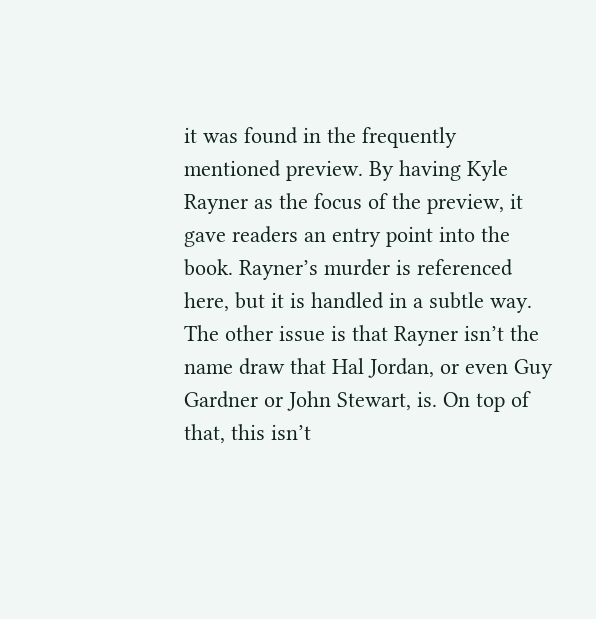it was found in the frequently mentioned preview. By having Kyle Rayner as the focus of the preview, it gave readers an entry point into the book. Rayner’s murder is referenced here, but it is handled in a subtle way. The other issue is that Rayner isn’t the name draw that Hal Jordan, or even Guy Gardner or John Stewart, is. On top of that, this isn’t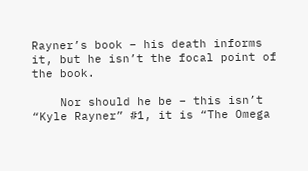Rayner’s book – his death informs it, but he isn’t the focal point of the book.

    Nor should he be – this isn’t “Kyle Rayner” #1, it is “The Omega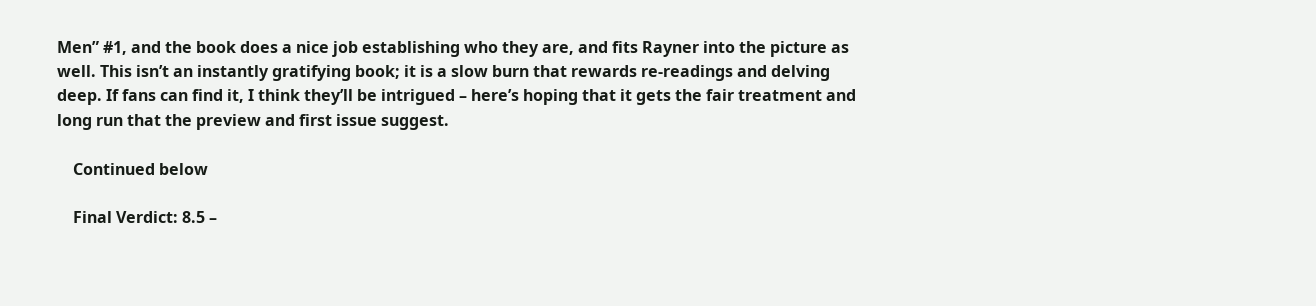Men” #1, and the book does a nice job establishing who they are, and fits Rayner into the picture as well. This isn’t an instantly gratifying book; it is a slow burn that rewards re-readings and delving deep. If fans can find it, I think they’ll be intrigued – here’s hoping that it gets the fair treatment and long run that the preview and first issue suggest.

    Continued below

    Final Verdict: 8.5 –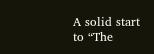A solid start to “The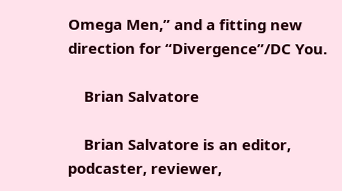Omega Men,” and a fitting new direction for “Divergence”/DC You.

    Brian Salvatore

    Brian Salvatore is an editor, podcaster, reviewer,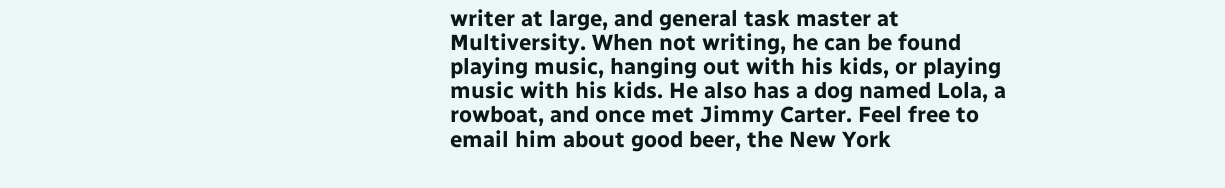writer at large, and general task master at Multiversity. When not writing, he can be found playing music, hanging out with his kids, or playing music with his kids. He also has a dog named Lola, a rowboat, and once met Jimmy Carter. Feel free to email him about good beer, the New York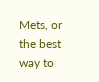Mets, or the best way to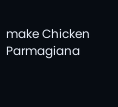make Chicken Parmagiana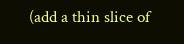(add a thin slice of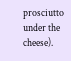prosciutto under the cheese).